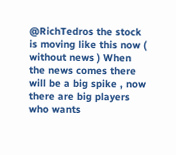@RichTedros the stock is moving like this now ( without news ) When the news comes there will be a big spike , now there are big players who wants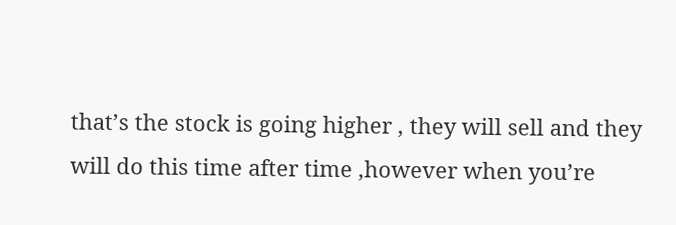that’s the stock is going higher , they will sell and they will do this time after time ,however when you’re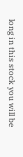long in this stock you will be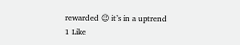rewarded 😉 it’s in a uptrend
1 Like